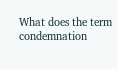What does the term condemnation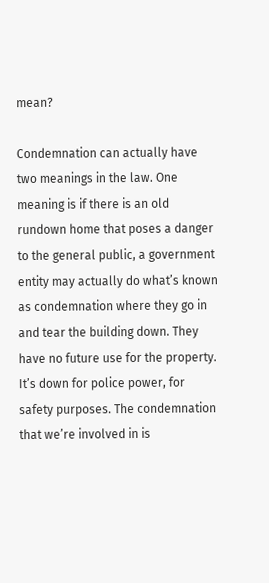mean?

Condemnation can actually have two meanings in the law. One meaning is if there is an old rundown home that poses a danger to the general public, a government entity may actually do what’s known as condemnation where they go in and tear the building down. They have no future use for the property. It’s down for police power, for safety purposes. The condemnation that we’re involved in is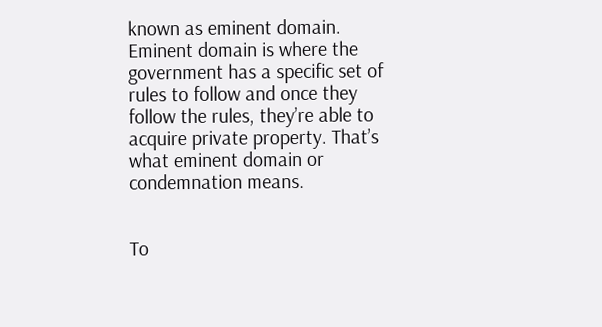known as eminent domain. Eminent domain is where the government has a specific set of rules to follow and once they follow the rules, they’re able to acquire private property. That’s what eminent domain or condemnation means.


To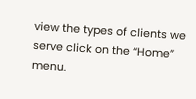view the types of clients we serve click on the “Home” menu.